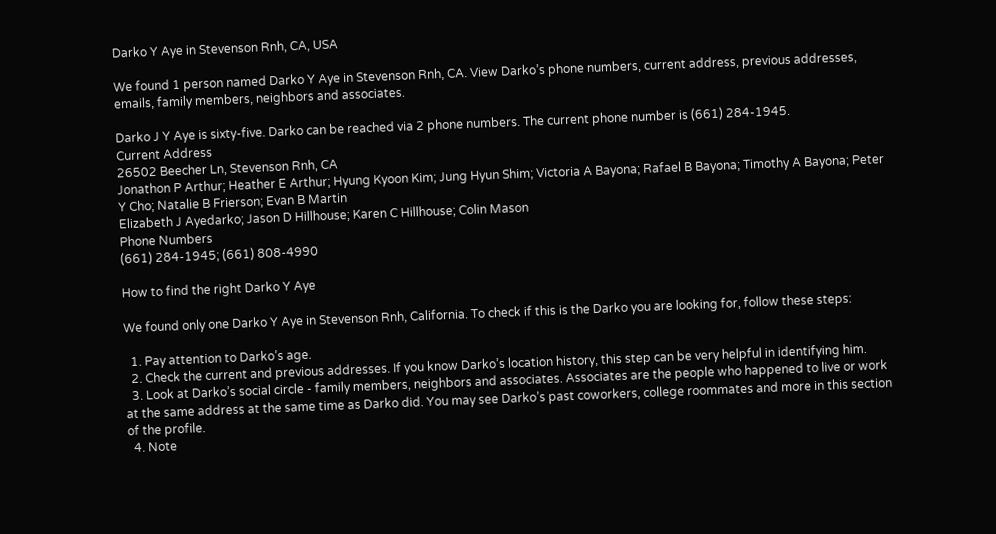Darko Y Aye in Stevenson Rnh, CA, USA

We found 1 person named Darko Y Aye in Stevenson Rnh, CA. View Darko’s phone numbers, current address, previous addresses, emails, family members, neighbors and associates.

Darko J Y Aye is sixty-five. Darko can be reached via 2 phone numbers. The current phone number is (661) 284-1945.
Current Address
26502 Beecher Ln, Stevenson Rnh, CA
Jonathon P Arthur; Heather E Arthur; Hyung Kyoon Kim; Jung Hyun Shim; Victoria A Bayona; Rafael B Bayona; Timothy A Bayona; Peter Y Cho; Natalie B Frierson; Evan B Martin
Elizabeth J Ayedarko; Jason D Hillhouse; Karen C Hillhouse; Colin Mason
Phone Numbers
(661) 284-1945; (661) 808-4990

How to find the right Darko Y Aye

We found only one Darko Y Aye in Stevenson Rnh, California. To check if this is the Darko you are looking for, follow these steps:

  1. Pay attention to Darko’s age.
  2. Check the current and previous addresses. If you know Darko’s location history, this step can be very helpful in identifying him.
  3. Look at Darko’s social circle - family members, neighbors and associates. Associates are the people who happened to live or work at the same address at the same time as Darko did. You may see Darko’s past coworkers, college roommates and more in this section of the profile.
  4. Note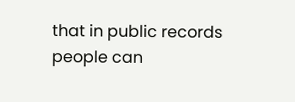that in public records people can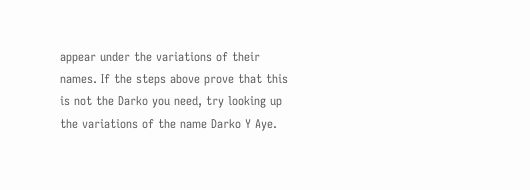appear under the variations of their names. If the steps above prove that this is not the Darko you need, try looking up the variations of the name Darko Y Aye.